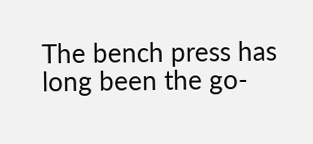The bench press has long been the go-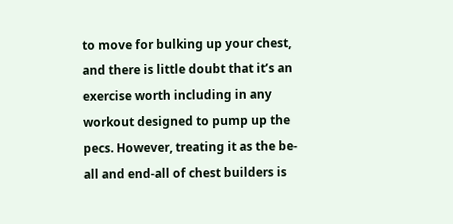to move for bulking up your chest, and there is little doubt that it’s an exercise worth including in any workout designed to pump up the pecs. However, treating it as the be-all and end-all of chest builders is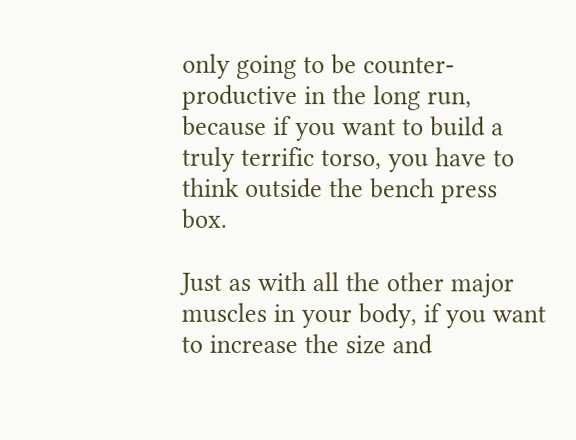only going to be counter-productive in the long run, because if you want to build a truly terrific torso, you have to think outside the bench press box.

Just as with all the other major muscles in your body, if you want to increase the size and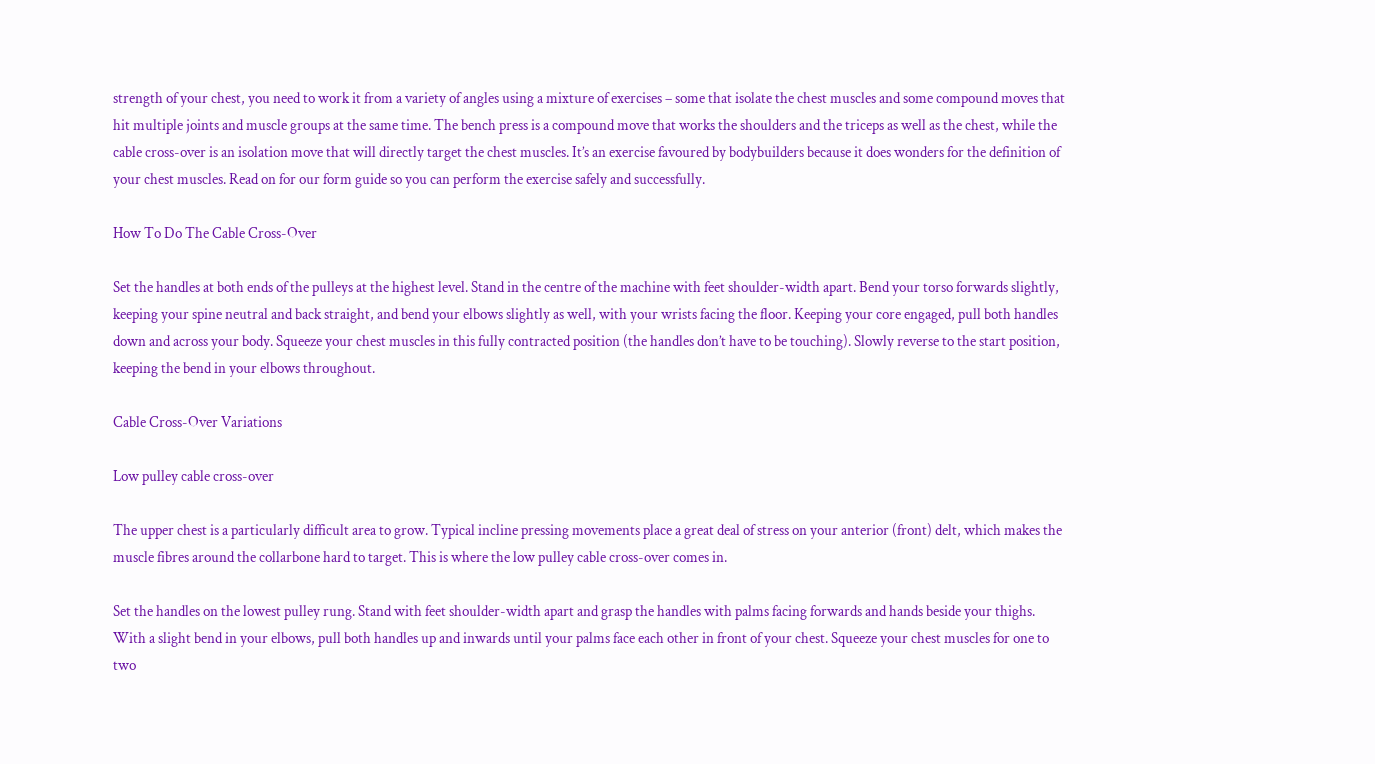strength of your chest, you need to work it from a variety of angles using a mixture of exercises – some that isolate the chest muscles and some compound moves that hit multiple joints and muscle groups at the same time. The bench press is a compound move that works the shoulders and the triceps as well as the chest, while the cable cross-over is an isolation move that will directly target the chest muscles. It’s an exercise favoured by bodybuilders because it does wonders for the definition of your chest muscles. Read on for our form guide so you can perform the exercise safely and successfully.

How To Do The Cable Cross-Over

Set the handles at both ends of the pulleys at the highest level. Stand in the centre of the machine with feet shoulder-width apart. Bend your torso forwards slightly, keeping your spine neutral and back straight, and bend your elbows slightly as well, with your wrists facing the floor. Keeping your core engaged, pull both handles down and across your body. Squeeze your chest muscles in this fully contracted position (the handles don’t have to be touching). Slowly reverse to the start position, keeping the bend in your elbows throughout.

Cable Cross-Over Variations

Low pulley cable cross-over

The upper chest is a particularly difficult area to grow. Typical incline pressing movements place a great deal of stress on your anterior (front) delt, which makes the muscle fibres around the collarbone hard to target. This is where the low pulley cable cross-over comes in.

Set the handles on the lowest pulley rung. Stand with feet shoulder-width apart and grasp the handles with palms facing forwards and hands beside your thighs. With a slight bend in your elbows, pull both handles up and inwards until your palms face each other in front of your chest. Squeeze your chest muscles for one to two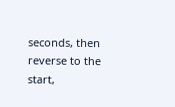seconds, then reverse to the start,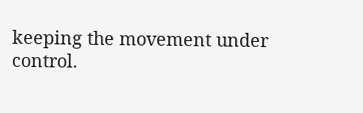keeping the movement under control.